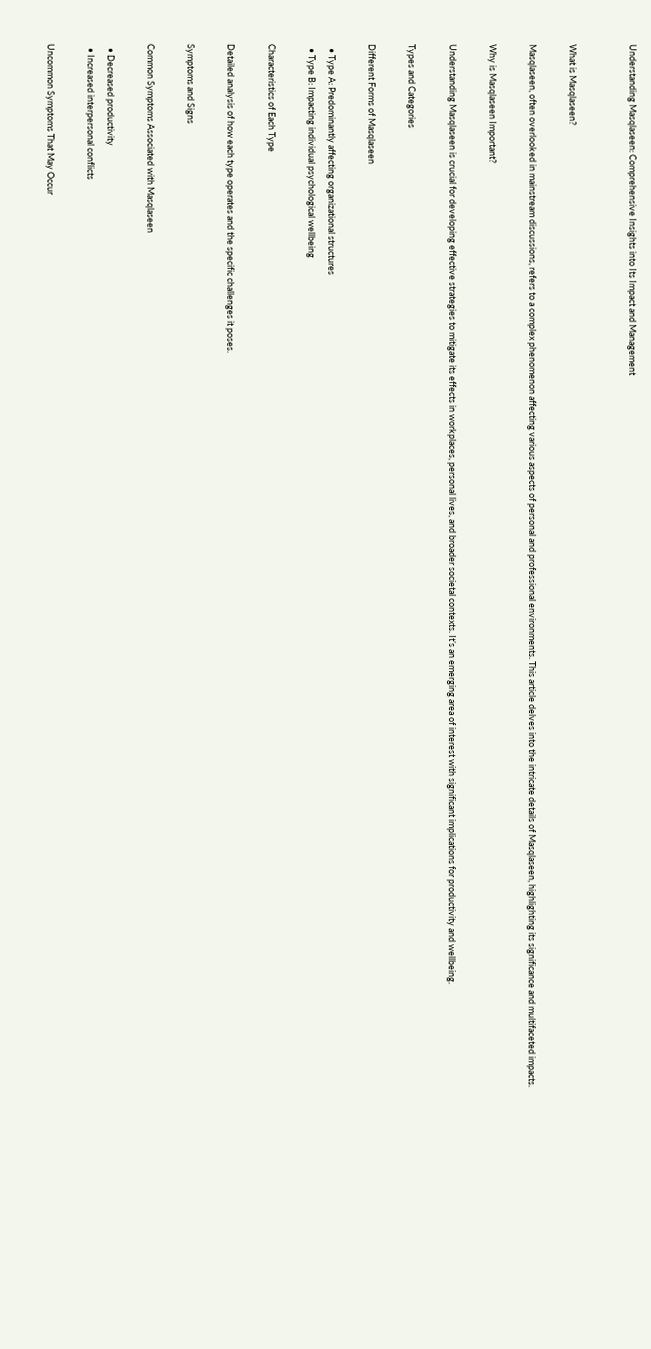Understanding Masqlaseen: Comprehensive Insights into Its Impact and Management


What is Masqlaseen?

Masqlaseen, often overlooked in mainstream discussions, refers to a complex phenomenon affecting various aspects of personal and professional environments. This article delves into the intricate details of Masqlaseen, highlighting its significance and multifaceted impacts.

Why is Masqlaseen Important?

Understanding Masqlaseen is crucial for developing effective strategies to mitigate its effects in workplaces, personal lives, and broader societal contexts. It’s an emerging area of interest with significant implications for productivity and wellbeing.

Types and Categories

Different Forms of Masqlaseen

  • Type A: Predominantly affecting organizational structures
  • Type B: Impacting individual psychological wellbeing

Characteristics of Each Type

Detailed analysis of how each type operates and the specific challenges it poses.

Symptoms and Signs

Common Symptoms Associated with Masqlaseen

  • Decreased productivity
  • Increased interpersonal conflicts

Uncommon Symptoms That May Occur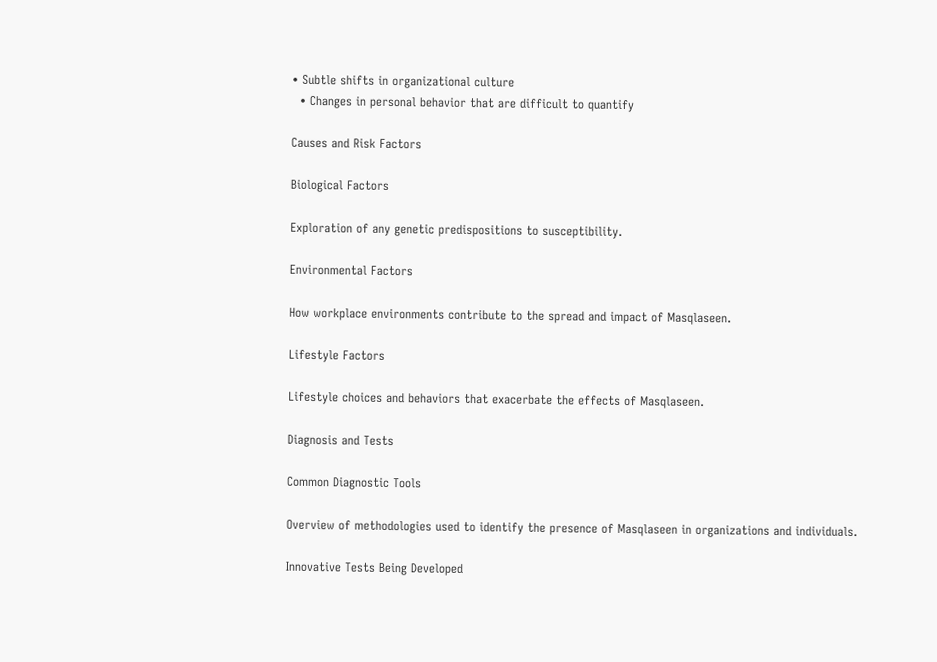• Subtle shifts in organizational culture
  • Changes in personal behavior that are difficult to quantify

Causes and Risk Factors

Biological Factors

Exploration of any genetic predispositions to susceptibility.

Environmental Factors

How workplace environments contribute to the spread and impact of Masqlaseen.

Lifestyle Factors

Lifestyle choices and behaviors that exacerbate the effects of Masqlaseen.

Diagnosis and Tests

Common Diagnostic Tools

Overview of methodologies used to identify the presence of Masqlaseen in organizations and individuals.

Innovative Tests Being Developed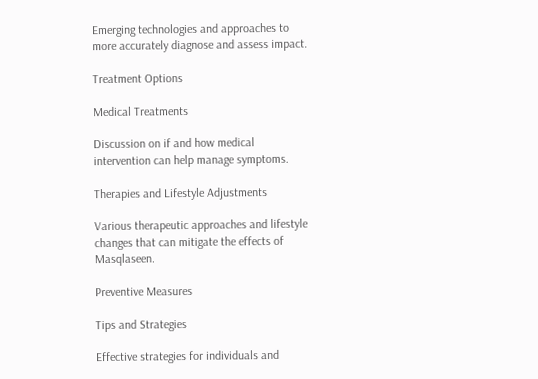Emerging technologies and approaches to more accurately diagnose and assess impact.

Treatment Options

Medical Treatments

Discussion on if and how medical intervention can help manage symptoms.

Therapies and Lifestyle Adjustments

Various therapeutic approaches and lifestyle changes that can mitigate the effects of Masqlaseen.

Preventive Measures

Tips and Strategies

Effective strategies for individuals and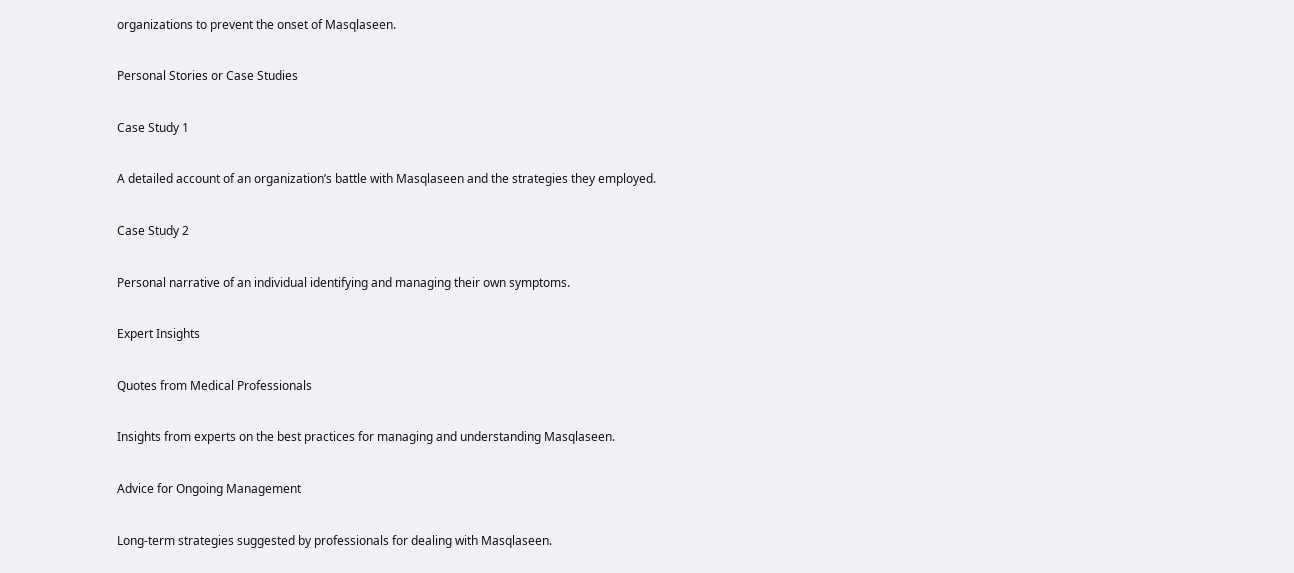organizations to prevent the onset of Masqlaseen.

Personal Stories or Case Studies

Case Study 1

A detailed account of an organization’s battle with Masqlaseen and the strategies they employed.

Case Study 2

Personal narrative of an individual identifying and managing their own symptoms.

Expert Insights

Quotes from Medical Professionals

Insights from experts on the best practices for managing and understanding Masqlaseen.

Advice for Ongoing Management

Long-term strategies suggested by professionals for dealing with Masqlaseen.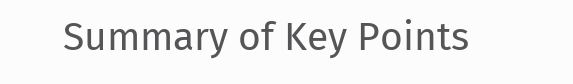Summary of Key Points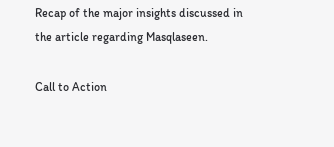Recap of the major insights discussed in the article regarding Masqlaseen.

Call to Action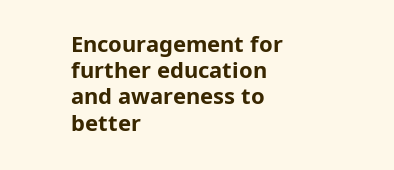Encouragement for further education and awareness to better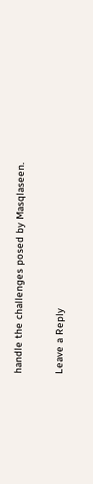handle the challenges posed by Masqlaseen.

Leave a Reply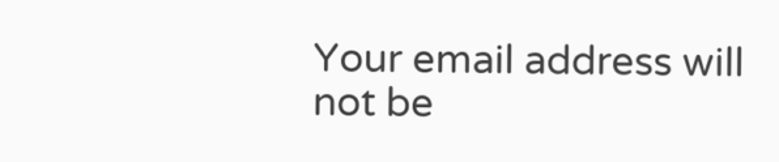Your email address will not be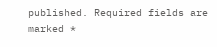published. Required fields are marked *